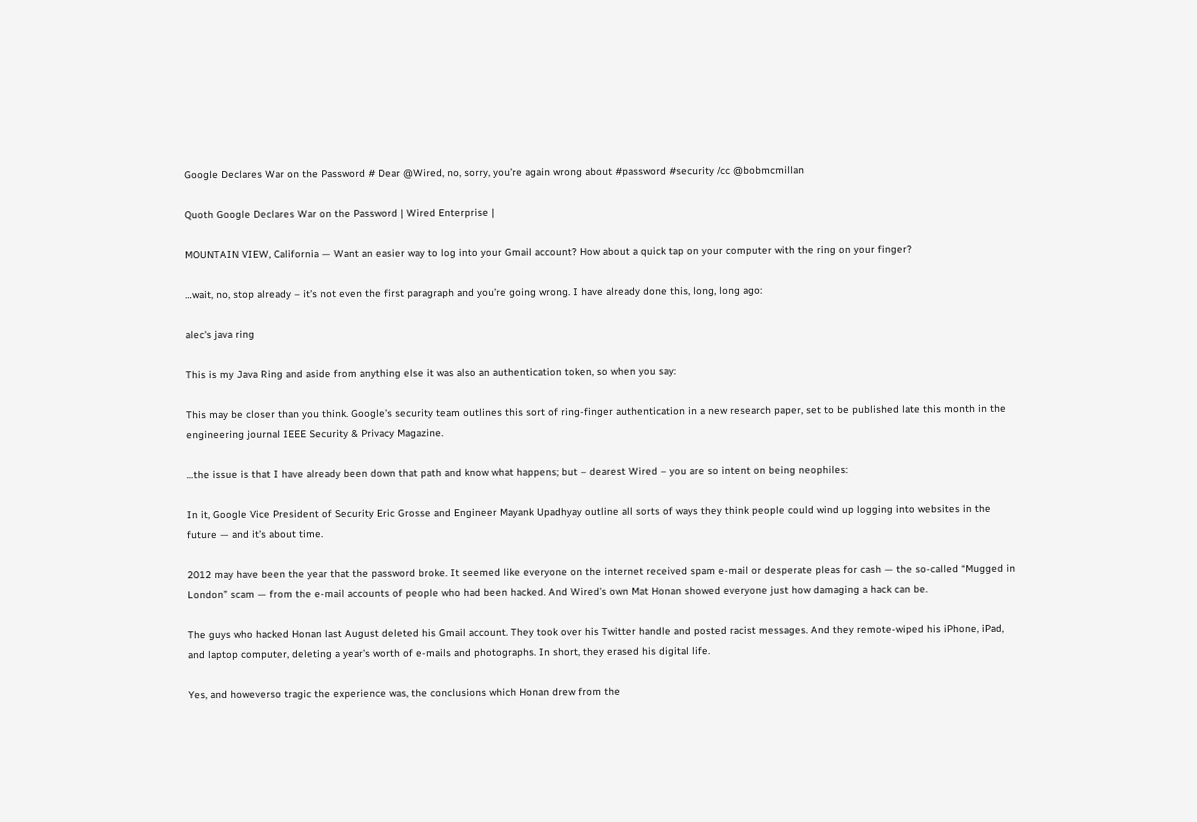Google Declares War on the Password # Dear @Wired, no, sorry, you’re again wrong about #password #security /cc @bobmcmillan

Quoth Google Declares War on the Password | Wired Enterprise |

MOUNTAIN VIEW, California — Want an easier way to log into your Gmail account? How about a quick tap on your computer with the ring on your finger?

…wait, no, stop already – it’s not even the first paragraph and you’re going wrong. I have already done this, long, long ago:

alec's java ring

This is my Java Ring and aside from anything else it was also an authentication token, so when you say:

This may be closer than you think. Google’s security team outlines this sort of ring-finger authentication in a new research paper, set to be published late this month in the engineering journal IEEE Security & Privacy Magazine.

…the issue is that I have already been down that path and know what happens; but – dearest Wired – you are so intent on being neophiles:

In it, Google Vice President of Security Eric Grosse and Engineer Mayank Upadhyay outline all sorts of ways they think people could wind up logging into websites in the future — and it’s about time.

2012 may have been the year that the password broke. It seemed like everyone on the internet received spam e-mail or desperate pleas for cash — the so-called “Mugged in London” scam — from the e-mail accounts of people who had been hacked. And Wired’s own Mat Honan showed everyone just how damaging a hack can be.

The guys who hacked Honan last August deleted his Gmail account. They took over his Twitter handle and posted racist messages. And they remote-wiped his iPhone, iPad, and laptop computer, deleting a year’s worth of e-mails and photographs. In short, they erased his digital life.

Yes, and howeverso tragic the experience was, the conclusions which Honan drew from the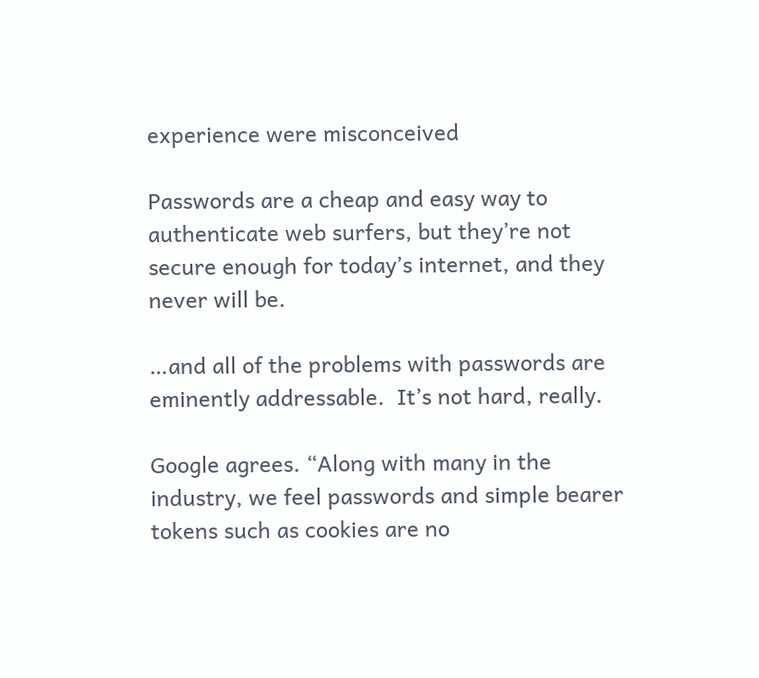experience were misconceived

Passwords are a cheap and easy way to authenticate web surfers, but they’re not secure enough for today’s internet, and they never will be.

…and all of the problems with passwords are eminently addressable.  It’s not hard, really.

Google agrees. “Along with many in the industry, we feel passwords and simple bearer tokens such as cookies are no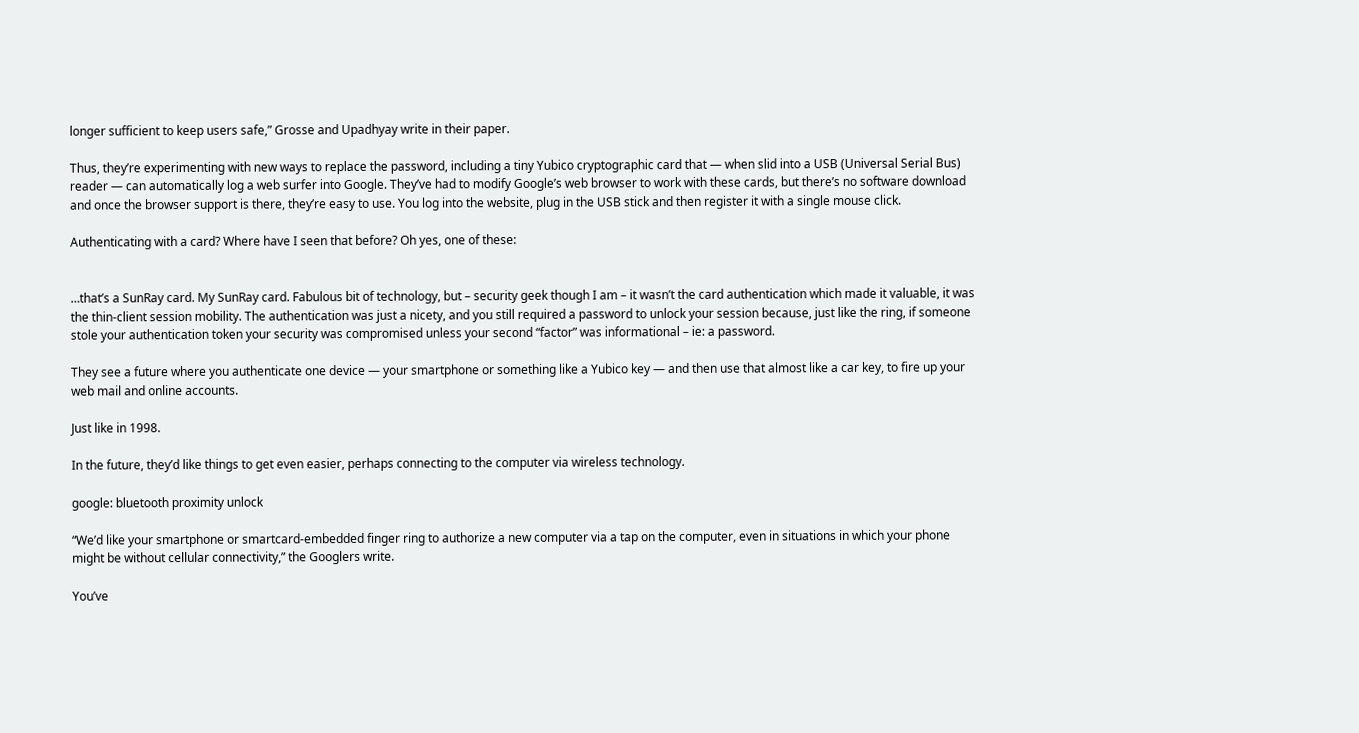longer sufficient to keep users safe,” Grosse and Upadhyay write in their paper.

Thus, they’re experimenting with new ways to replace the password, including a tiny Yubico cryptographic card that — when slid into a USB (Universal Serial Bus) reader — can automatically log a web surfer into Google. They’ve had to modify Google’s web browser to work with these cards, but there’s no software download and once the browser support is there, they’re easy to use. You log into the website, plug in the USB stick and then register it with a single mouse click.

Authenticating with a card? Where have I seen that before? Oh yes, one of these:


…that’s a SunRay card. My SunRay card. Fabulous bit of technology, but – security geek though I am – it wasn’t the card authentication which made it valuable, it was the thin-client session mobility. The authentication was just a nicety, and you still required a password to unlock your session because, just like the ring, if someone stole your authentication token your security was compromised unless your second “factor” was informational – ie: a password.

They see a future where you authenticate one device — your smartphone or something like a Yubico key — and then use that almost like a car key, to fire up your web mail and online accounts.

Just like in 1998.

In the future, they’d like things to get even easier, perhaps connecting to the computer via wireless technology.

google: bluetooth proximity unlock

“We’d like your smartphone or smartcard-embedded finger ring to authorize a new computer via a tap on the computer, even in situations in which your phone might be without cellular connectivity,” the Googlers write.

You’ve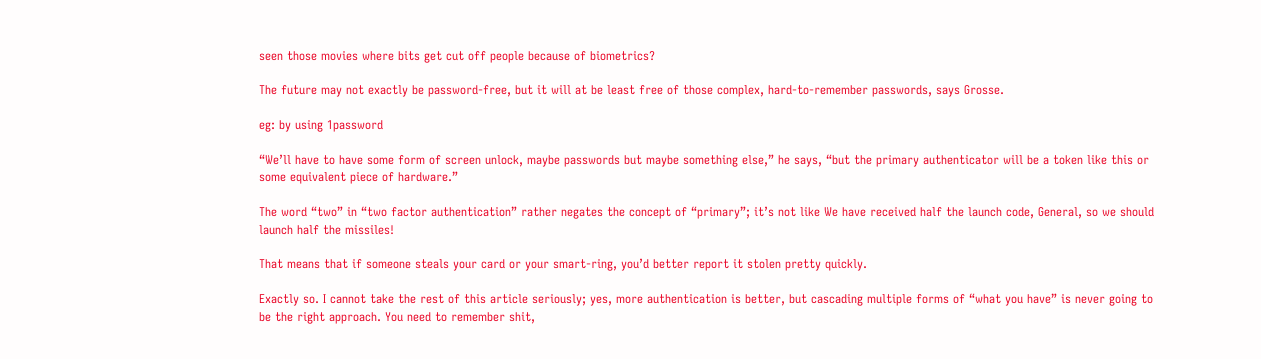seen those movies where bits get cut off people because of biometrics?

The future may not exactly be password-free, but it will at be least free of those complex, hard-to-remember passwords, says Grosse.

eg: by using 1password

“We’ll have to have some form of screen unlock, maybe passwords but maybe something else,” he says, “but the primary authenticator will be a token like this or some equivalent piece of hardware.”

The word “two” in “two factor authentication” rather negates the concept of “primary”; it’s not like We have received half the launch code, General, so we should launch half the missiles!

That means that if someone steals your card or your smart-ring, you’d better report it stolen pretty quickly.

Exactly so. I cannot take the rest of this article seriously; yes, more authentication is better, but cascading multiple forms of “what you have” is never going to be the right approach. You need to remember shit,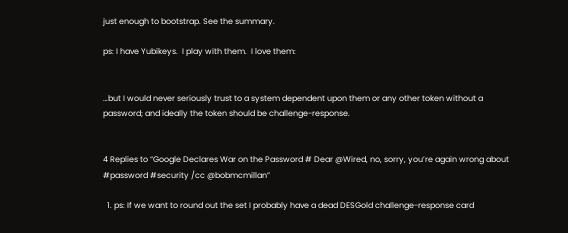just enough to bootstrap. See the summary.

ps: I have Yubikeys.  I play with them.  I love them:


…but I would never seriously trust to a system dependent upon them or any other token without a password; and ideally the token should be challenge-response.


4 Replies to “Google Declares War on the Password # Dear @Wired, no, sorry, you’re again wrong about #password #security /cc @bobmcmillan”

  1. ps: If we want to round out the set I probably have a dead DESGold challenge-response card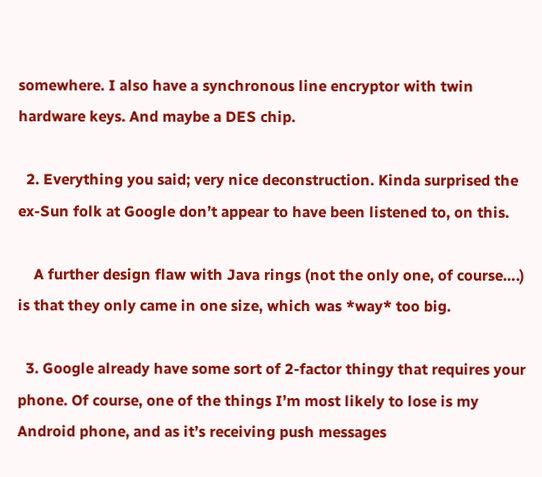somewhere. I also have a synchronous line encryptor with twin hardware keys. And maybe a DES chip.

  2. Everything you said; very nice deconstruction. Kinda surprised the ex-Sun folk at Google don’t appear to have been listened to, on this.

    A further design flaw with Java rings (not the only one, of course….) is that they only came in one size, which was *way* too big.

  3. Google already have some sort of 2-factor thingy that requires your phone. Of course, one of the things I’m most likely to lose is my Android phone, and as it’s receiving push messages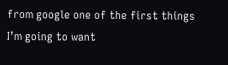from google one of the first things I’m going to want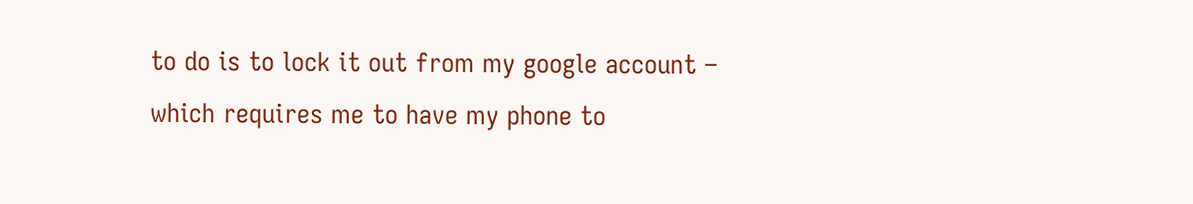to do is to lock it out from my google account – which requires me to have my phone to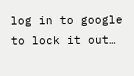log in to google to lock it out…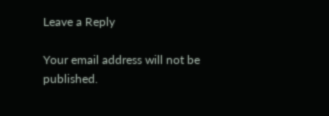Leave a Reply

Your email address will not be published.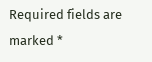Required fields are marked *